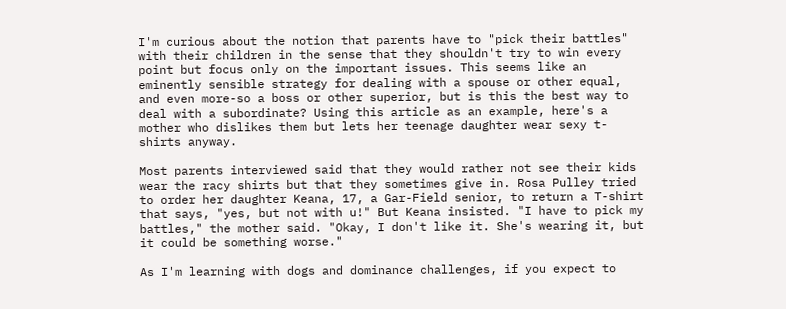I'm curious about the notion that parents have to "pick their battles" with their children in the sense that they shouldn't try to win every point but focus only on the important issues. This seems like an eminently sensible strategy for dealing with a spouse or other equal, and even more-so a boss or other superior, but is this the best way to deal with a subordinate? Using this article as an example, here's a mother who dislikes them but lets her teenage daughter wear sexy t-shirts anyway.

Most parents interviewed said that they would rather not see their kids wear the racy shirts but that they sometimes give in. Rosa Pulley tried to order her daughter Keana, 17, a Gar-Field senior, to return a T-shirt that says, "yes, but not with u!" But Keana insisted. "I have to pick my battles," the mother said. "Okay, I don't like it. She's wearing it, but it could be something worse."

As I'm learning with dogs and dominance challenges, if you expect to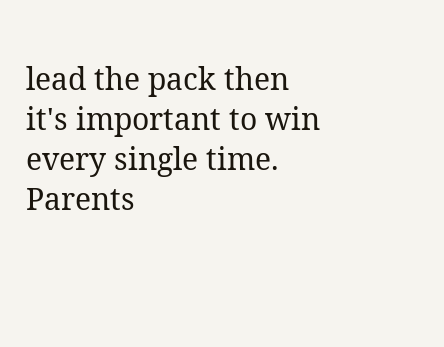lead the pack then it's important to win every single time. Parents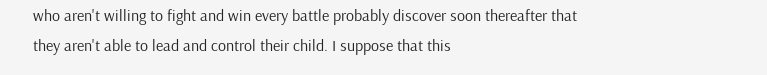who aren't willing to fight and win every battle probably discover soon thereafter that they aren't able to lead and control their child. I suppose that this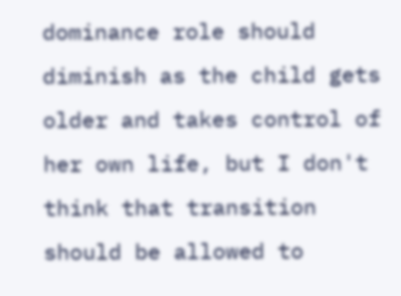dominance role should diminish as the child gets older and takes control of her own life, but I don't think that transition should be allowed to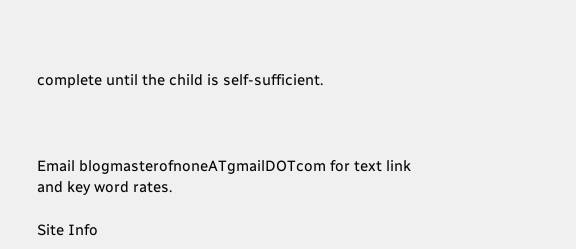complete until the child is self-sufficient.



Email blogmasterofnoneATgmailDOTcom for text link and key word rates.

Site Info